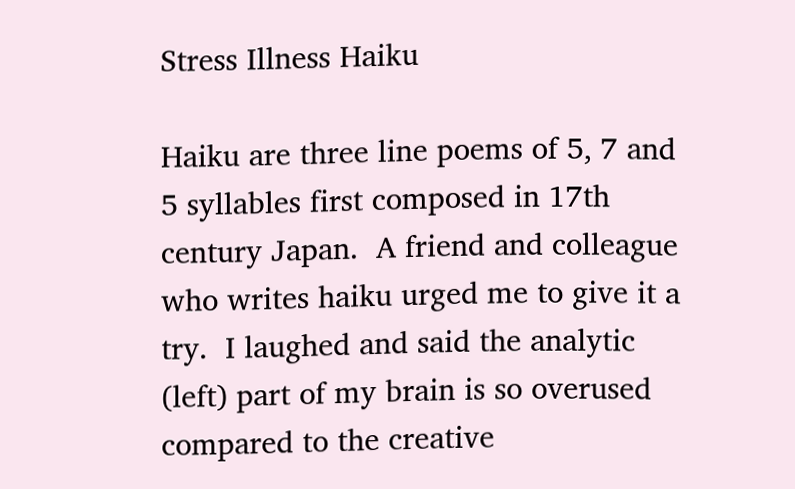Stress Illness Haiku

Haiku are three line poems of 5, 7 and 5 syllables first composed in 17th century Japan.  A friend and colleague who writes haiku urged me to give it a try.  I laughed and said the analytic (left) part of my brain is so overused compared to the creative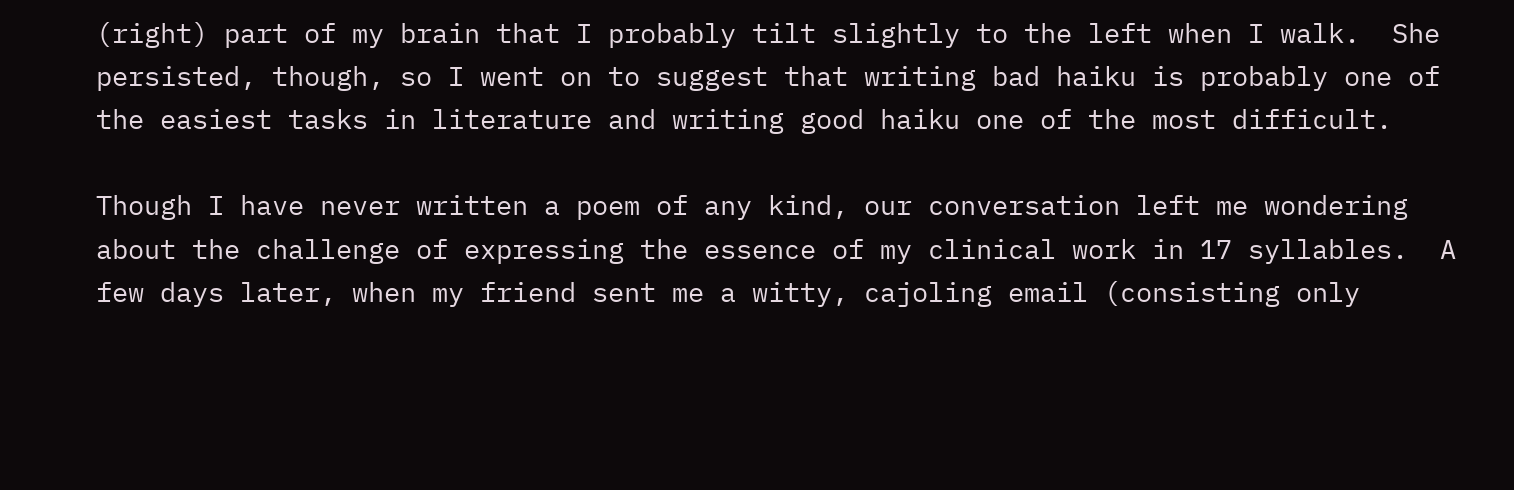(right) part of my brain that I probably tilt slightly to the left when I walk.  She persisted, though, so I went on to suggest that writing bad haiku is probably one of the easiest tasks in literature and writing good haiku one of the most difficult.

Though I have never written a poem of any kind, our conversation left me wondering about the challenge of expressing the essence of my clinical work in 17 syllables.  A few days later, when my friend sent me a witty, cajoling email (consisting only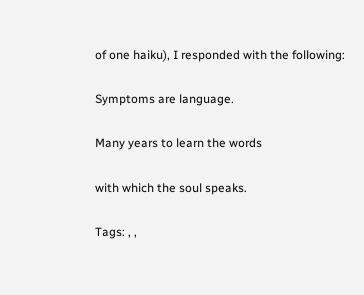of one haiku), I responded with the following:

Symptoms are language.

Many years to learn the words

with which the soul speaks.

Tags: , ,